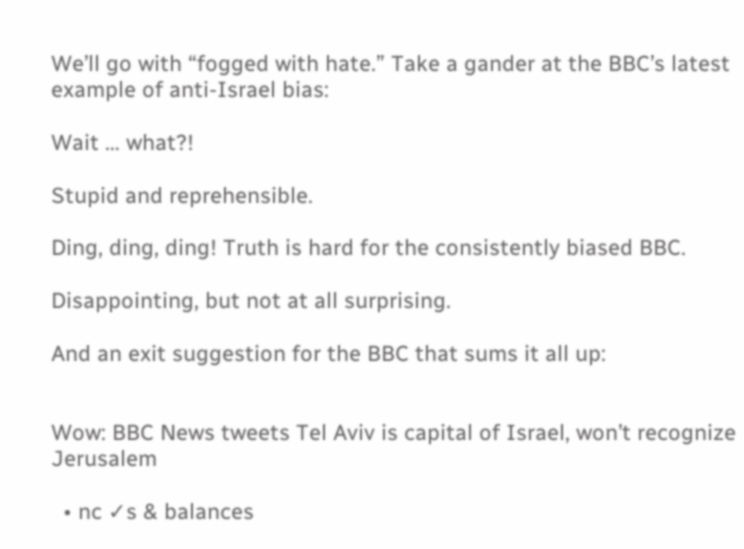We’ll go with “fogged with hate.” Take a gander at the BBC’s latest example of anti-Israel bias:

Wait … what?!

Stupid and reprehensible.

Ding, ding, ding! Truth is hard for the consistently biased BBC.

Disappointing, but not at all surprising.

And an exit suggestion for the BBC that sums it all up:


Wow: BBC News tweets Tel Aviv is capital of Israel, won’t recognize Jerusalem

  • nc ✓s & balances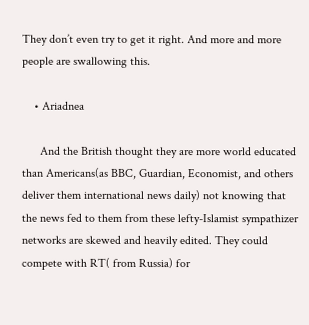They don’t even try to get it right. And more and more people are swallowing this.

    • Ariadnea

      And the British thought they are more world educated than Americans(as BBC, Guardian, Economist, and others deliver them international news daily) not knowing that the news fed to them from these lefty-Islamist sympathizer networks are skewed and heavily edited. They could compete with RT( from Russia) for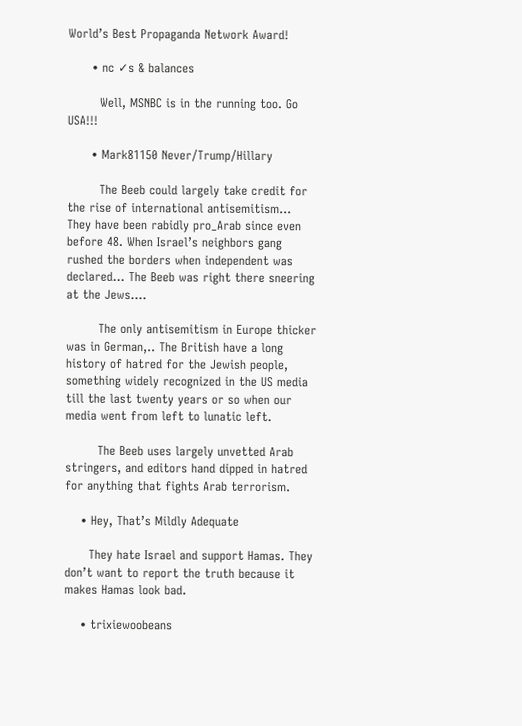World’s Best Propaganda Network Award!

      • nc ✓s & balances

        Well, MSNBC is in the running too. Go USA!!!

      • Mark81150 Never/Trump/Hillary

        The Beeb could largely take credit for the rise of international antisemitism… They have been rabidly pro_Arab since even before 48. When Israel’s neighbors gang rushed the borders when independent was declared… The Beeb was right there sneering at the Jews….

        The only antisemitism in Europe thicker was in German,.. The British have a long history of hatred for the Jewish people, something widely recognized in the US media till the last twenty years or so when our media went from left to lunatic left.

        The Beeb uses largely unvetted Arab stringers, and editors hand dipped in hatred for anything that fights Arab terrorism.

    • Hey, That’s Mildly Adequate

      They hate Israel and support Hamas. They don’t want to report the truth because it makes Hamas look bad.

    • trixiewoobeans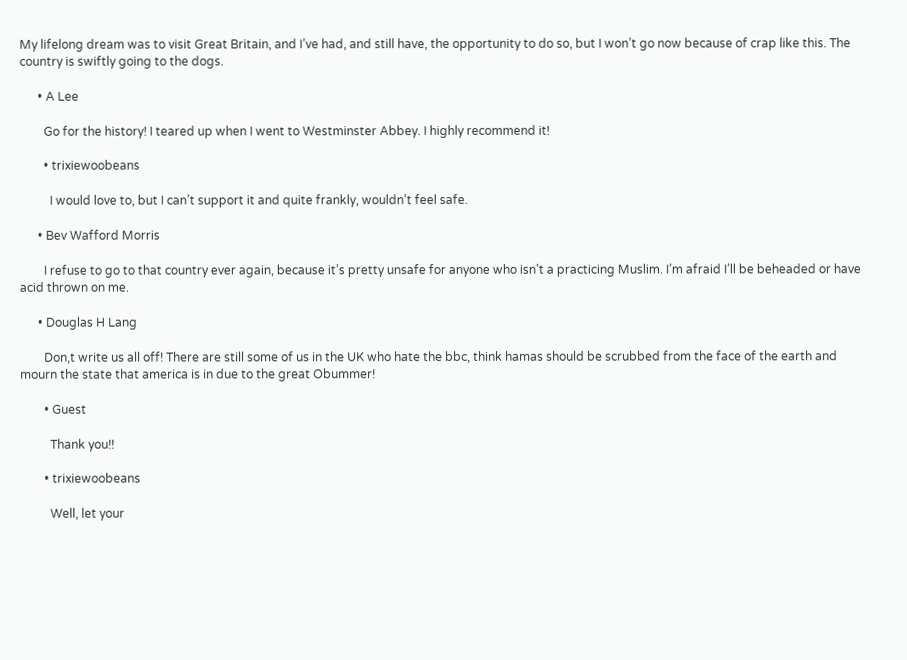My lifelong dream was to visit Great Britain, and I’ve had, and still have, the opportunity to do so, but I won’t go now because of crap like this. The country is swiftly going to the dogs.

      • A Lee

        Go for the history! I teared up when I went to Westminster Abbey. I highly recommend it!

        • trixiewoobeans

          I would love to, but I can’t support it and quite frankly, wouldn’t feel safe.

      • Bev Wafford Morris

        I refuse to go to that country ever again, because it’s pretty unsafe for anyone who isn’t a practicing Muslim. I’m afraid I’ll be beheaded or have acid thrown on me.

      • Douglas H Lang

        Don,t write us all off! There are still some of us in the UK who hate the bbc, think hamas should be scrubbed from the face of the earth and mourn the state that america is in due to the great Obummer!

        • Guest

          Thank you!!

        • trixiewoobeans

          Well, let your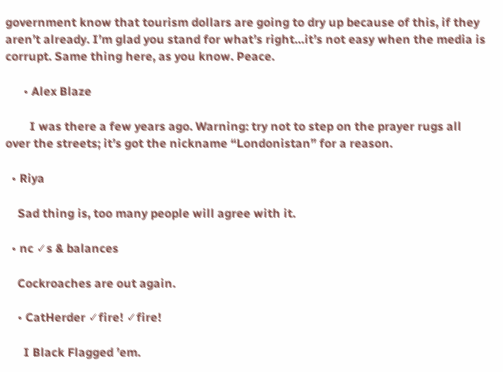government know that tourism dollars are going to dry up because of this, if they aren’t already. I’m glad you stand for what’s right…it’s not easy when the media is corrupt. Same thing here, as you know. Peace.

      • Alex Blaze

        I was there a few years ago. Warning: try not to step on the prayer rugs all over the streets; it’s got the nickname “Londonistan” for a reason.

  • Riya

    Sad thing is, too many people will agree with it.

  • nc ✓s & balances

    Cockroaches are out again.

    • CatHerder ✓fire! ✓fire!

      I Black Flagged ’em.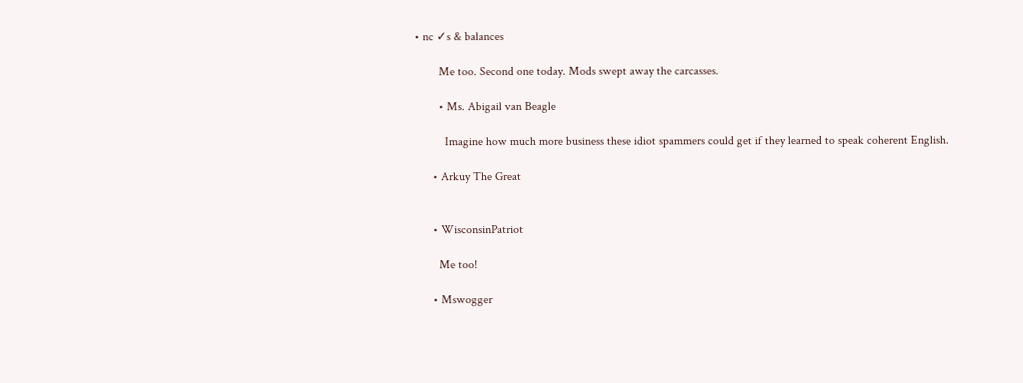• nc ✓s & balances

        Me too. Second one today. Mods swept away the carcasses.

        • Ms. Abigail van Beagle

          Imagine how much more business these idiot spammers could get if they learned to speak coherent English.

      • Arkuy The Great


      • WisconsinPatriot

        Me too!

      • Mswogger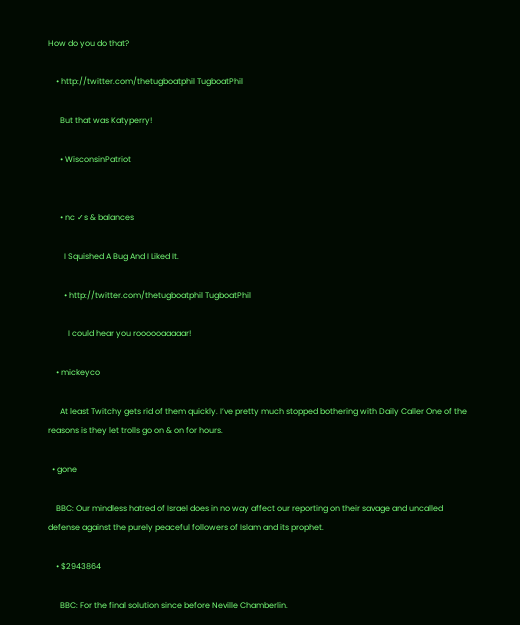How do you do that?

    • http://twitter.com/thetugboatphil TugboatPhil

      But that was Katyperry!

      • WisconsinPatriot


      • nc ✓s & balances

        I Squished A Bug And I Liked It.

        • http://twitter.com/thetugboatphil TugboatPhil

          I could hear you roooooaaaaar!

    • mickeyco

      At least Twitchy gets rid of them quickly. I’ve pretty much stopped bothering with Daily Caller One of the reasons is they let trolls go on & on for hours.

  • gone

    BBC: Our mindless hatred of Israel does in no way affect our reporting on their savage and uncalled defense against the purely peaceful followers of Islam and its prophet.

    • $2943864

      BBC: For the final solution since before Neville Chamberlin.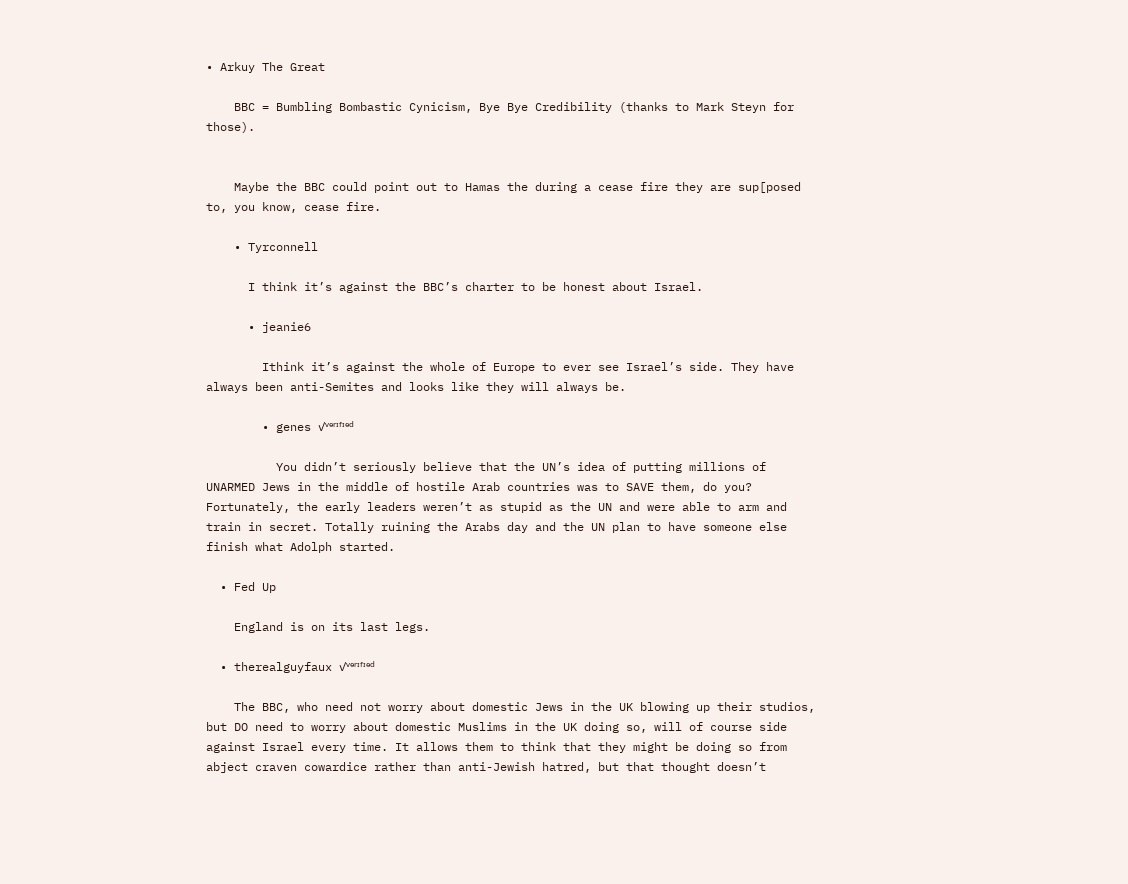• Arkuy The Great

    BBC = Bumbling Bombastic Cynicism, Bye Bye Credibility (thanks to Mark Steyn for those).


    Maybe the BBC could point out to Hamas the during a cease fire they are sup[posed to, you know, cease fire.

    • Tyrconnell

      I think it’s against the BBC’s charter to be honest about Israel.

      • jeanie6

        Ithink it’s against the whole of Europe to ever see Israel’s side. They have always been anti-Semites and looks like they will always be.

        • genes ✓ᵛᵉʳᶦᶠᶦᵉᵈ

          You didn’t seriously believe that the UN’s idea of putting millions of UNARMED Jews in the middle of hostile Arab countries was to SAVE them, do you? Fortunately, the early leaders weren’t as stupid as the UN and were able to arm and train in secret. Totally ruining the Arabs day and the UN plan to have someone else finish what Adolph started.

  • Fed Up

    England is on its last legs.

  • therealguyfaux ✓ᵛᵉʳᶦᶠᶦᵉᵈ

    The BBC, who need not worry about domestic Jews in the UK blowing up their studios, but DO need to worry about domestic Muslims in the UK doing so, will of course side against Israel every time. It allows them to think that they might be doing so from abject craven cowardice rather than anti-Jewish hatred, but that thought doesn’t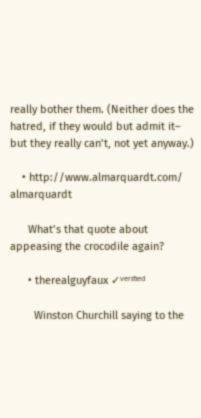really bother them. (Neither does the hatred, if they would but admit it– but they really can’t, not yet anyway.)

    • http://www.almarquardt.com/ almarquardt

      What’s that quote about appeasing the crocodile again?

      • therealguyfaux ✓ᵛᵉʳᶦᶠᶦᵉᵈ

        Winston Churchill saying to the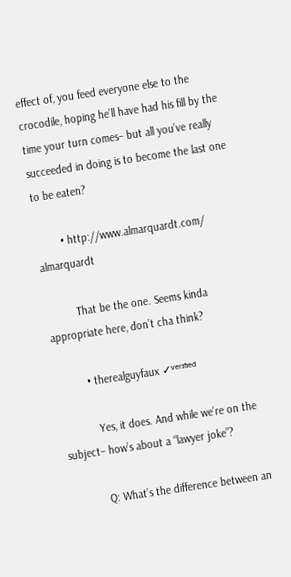effect of, you feed everyone else to the crocodile, hoping he’ll have had his fill by the time your turn comes– but all you’ve really succeeded in doing is to become the last one to be eaten?

        • http://www.almarquardt.com/ almarquardt

          That be the one. Seems kinda appropriate here, don’t cha think?

          • therealguyfaux ✓ᵛᵉʳᶦᶠᶦᵉᵈ

            Yes, it does. And while we’re on the subject– how’s about a “lawyer joke”?

            Q: What’s the difference between an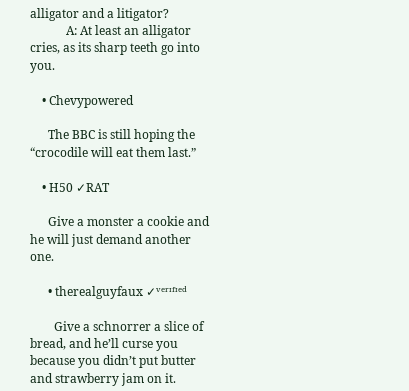alligator and a litigator?
            A: At least an alligator cries, as its sharp teeth go into you.

    • Chevypowered

      The BBC is still hoping the “crocodile will eat them last.”

    • H50 ✓RAT

      Give a monster a cookie and he will just demand another one.

      • therealguyfaux ✓ᵛᵉʳᶦᶠᶦᵉᵈ

        Give a schnorrer a slice of bread, and he’ll curse you because you didn’t put butter and strawberry jam on it.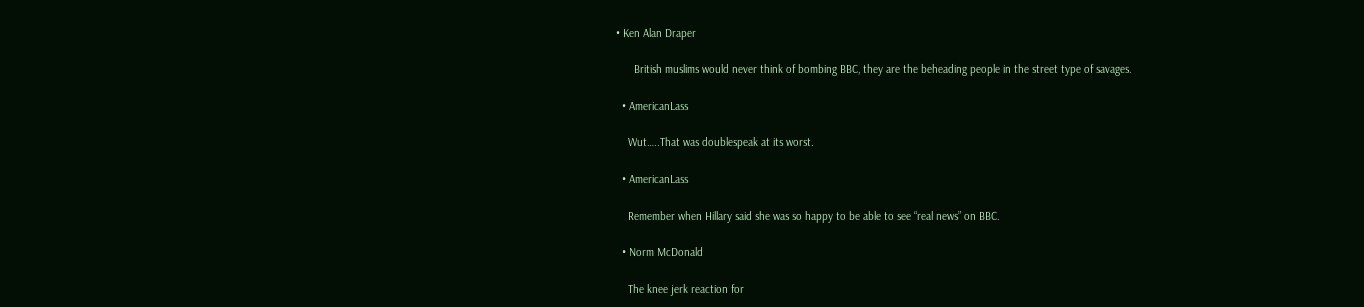• Ken Alan Draper

      British muslims would never think of bombing BBC, they are the beheading people in the street type of savages.

  • AmericanLass

    Wut…..That was doublespeak at its worst.

  • AmericanLass

    Remember when Hillary said she was so happy to be able to see “real news” on BBC.

  • Norm McDonald

    The knee jerk reaction for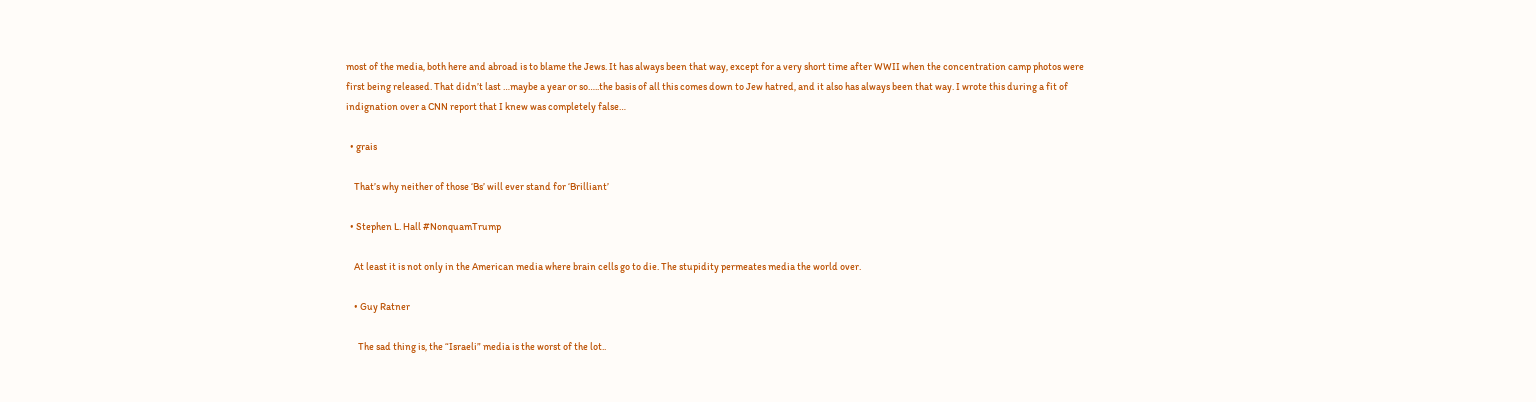most of the media, both here and abroad is to blame the Jews. It has always been that way, except for a very short time after WWII when the concentration camp photos were first being released. That didn’t last …maybe a year or so…..the basis of all this comes down to Jew hatred, and it also has always been that way. I wrote this during a fit of indignation over a CNN report that I knew was completely false…

  • grais

    That’s why neither of those ‘Bs’ will ever stand for ‘Brilliant’

  • Stephen L. Hall #NonquamTrump

    At least it is not only in the American media where brain cells go to die. The stupidity permeates media the world over.

    • Guy Ratner

      The sad thing is, the “Israeli” media is the worst of the lot..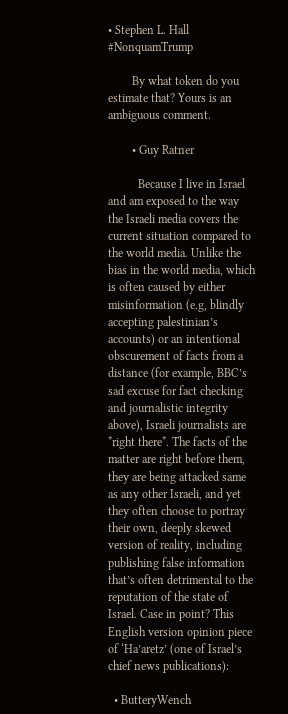• Stephen L. Hall #NonquamTrump

        By what token do you estimate that? Yours is an ambiguous comment.

        • Guy Ratner

          Because I live in Israel and am exposed to the way the Israeli media covers the current situation compared to the world media. Unlike the bias in the world media, which is often caused by either misinformation (e.g, blindly accepting palestinian’s accounts) or an intentional obscurement of facts from a distance (for example, BBC’s sad excuse for fact checking and journalistic integrity above), Israeli journalists are *right there*. The facts of the matter are right before them, they are being attacked same as any other Israeli, and yet they often choose to portray their own, deeply skewed version of reality, including publishing false information that’s often detrimental to the reputation of the state of Israel. Case in point? This English version opinion piece of ‘Ha’aretz’ (one of Israel’s chief news publications):

  • ButteryWench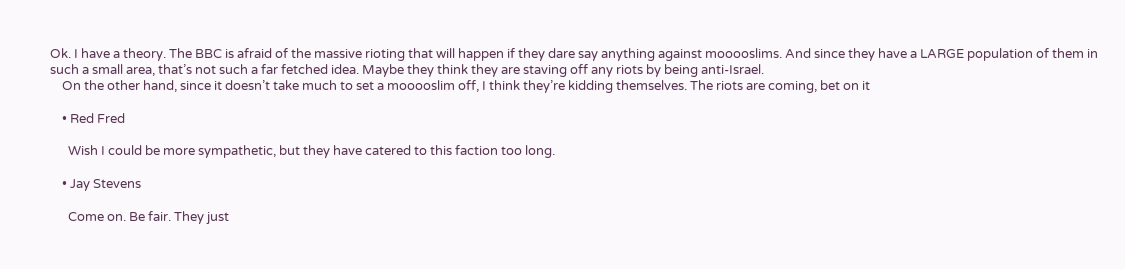Ok. I have a theory. The BBC is afraid of the massive rioting that will happen if they dare say anything against mooooslims. And since they have a LARGE population of them in such a small area, that’s not such a far fetched idea. Maybe they think they are staving off any riots by being anti-Israel.
    On the other hand, since it doesn’t take much to set a mooooslim off, I think they’re kidding themselves. The riots are coming, bet on it

    • Red Fred

      Wish I could be more sympathetic, but they have catered to this faction too long.

    • Jay Stevens

      Come on. Be fair. They just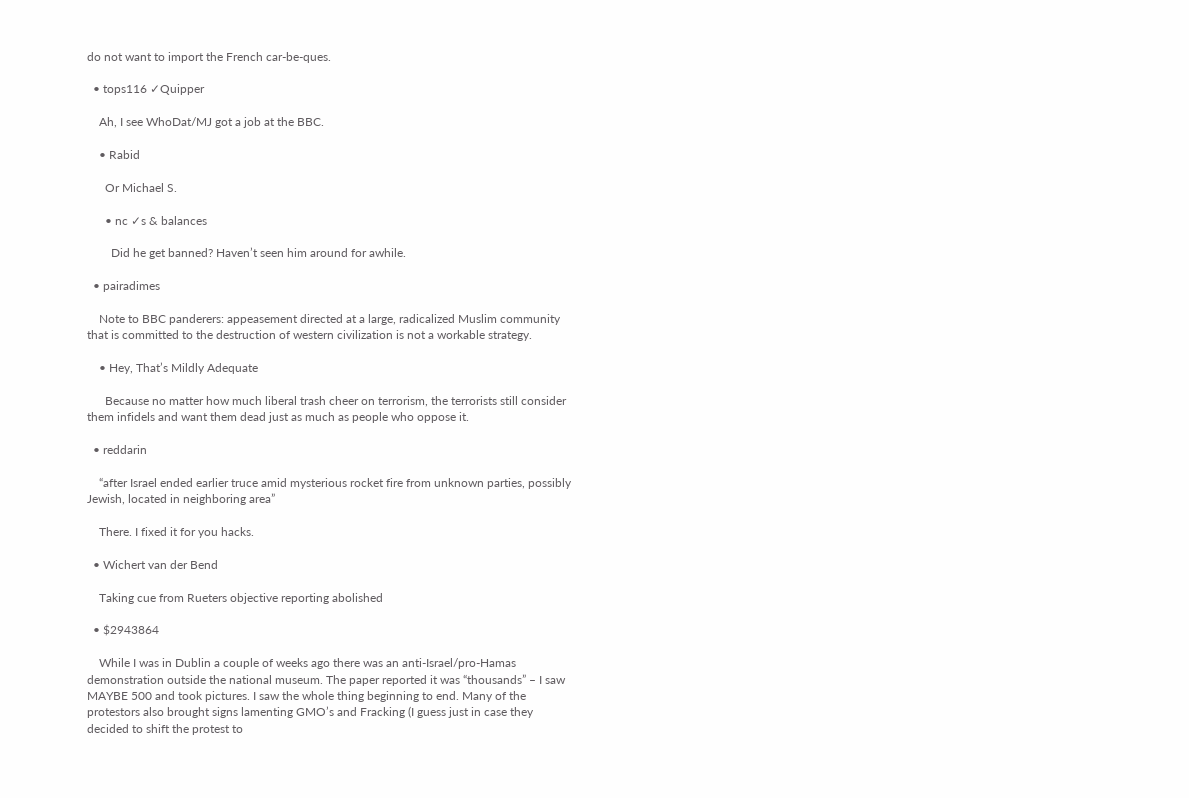do not want to import the French car-be-ques.

  • tops116 ✓Quipper

    Ah, I see WhoDat/MJ got a job at the BBC.

    • Rabid

      Or Michael S.

      • nc ✓s & balances

        Did he get banned? Haven’t seen him around for awhile.

  • pairadimes

    Note to BBC panderers: appeasement directed at a large, radicalized Muslim community that is committed to the destruction of western civilization is not a workable strategy.

    • Hey, That’s Mildly Adequate

      Because no matter how much liberal trash cheer on terrorism, the terrorists still consider them infidels and want them dead just as much as people who oppose it.

  • reddarin

    “after Israel ended earlier truce amid mysterious rocket fire from unknown parties, possibly Jewish, located in neighboring area”

    There. I fixed it for you hacks.

  • Wichert van der Bend

    Taking cue from Rueters objective reporting abolished

  • $2943864

    While I was in Dublin a couple of weeks ago there was an anti-Israel/pro-Hamas demonstration outside the national museum. The paper reported it was “thousands” – I saw MAYBE 500 and took pictures. I saw the whole thing beginning to end. Many of the protestors also brought signs lamenting GMO’s and Fracking (I guess just in case they decided to shift the protest to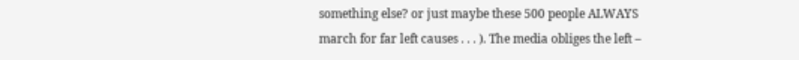something else? or just maybe these 500 people ALWAYS march for far left causes . . . ). The media obliges the left –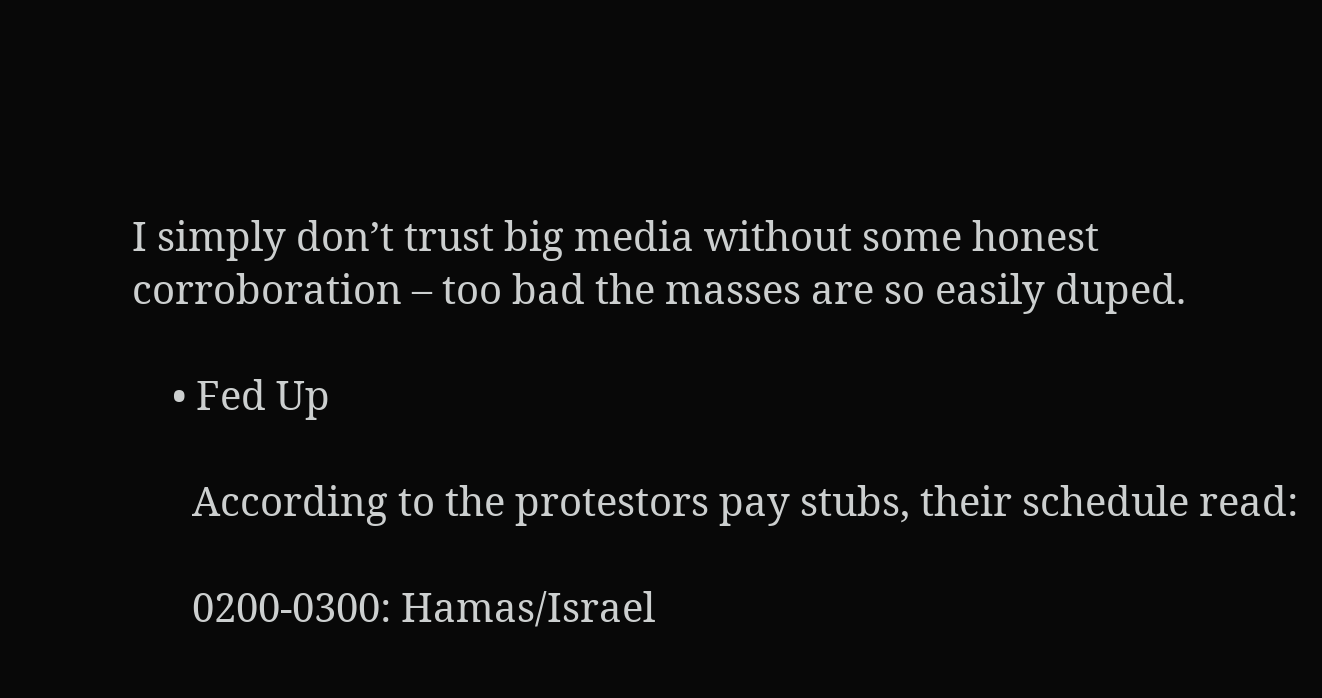I simply don’t trust big media without some honest corroboration – too bad the masses are so easily duped.

    • Fed Up

      According to the protestors pay stubs, their schedule read:

      0200-0300: Hamas/Israel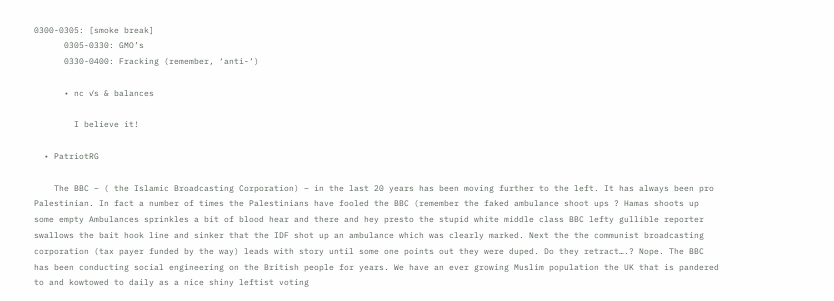0300-0305: [smoke break]
      0305-0330: GMO’s
      0330-0400: Fracking (remember, ‘anti-‘)

      • nc ✓s & balances

        I believe it!

  • PatriotRG

    The BBC – ( the Islamic Broadcasting Corporation) – in the last 20 years has been moving further to the left. It has always been pro Palestinian. In fact a number of times the Palestinians have fooled the BBC (remember the faked ambulance shoot ups ? Hamas shoots up some empty Ambulances sprinkles a bit of blood hear and there and hey presto the stupid white middle class BBC lefty gullible reporter swallows the bait hook line and sinker that the IDF shot up an ambulance which was clearly marked. Next the the communist broadcasting corporation (tax payer funded by the way) leads with story until some one points out they were duped. Do they retract….? Nope. The BBC has been conducting social engineering on the British people for years. We have an ever growing Muslim population the UK that is pandered to and kowtowed to daily as a nice shiny leftist voting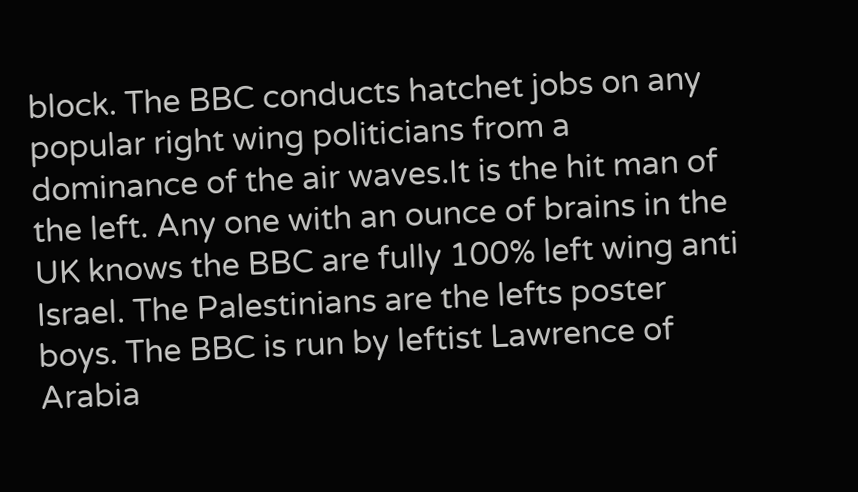block. The BBC conducts hatchet jobs on any popular right wing politicians from a dominance of the air waves.It is the hit man of the left. Any one with an ounce of brains in the UK knows the BBC are fully 100% left wing anti Israel. The Palestinians are the lefts poster boys. The BBC is run by leftist Lawrence of Arabia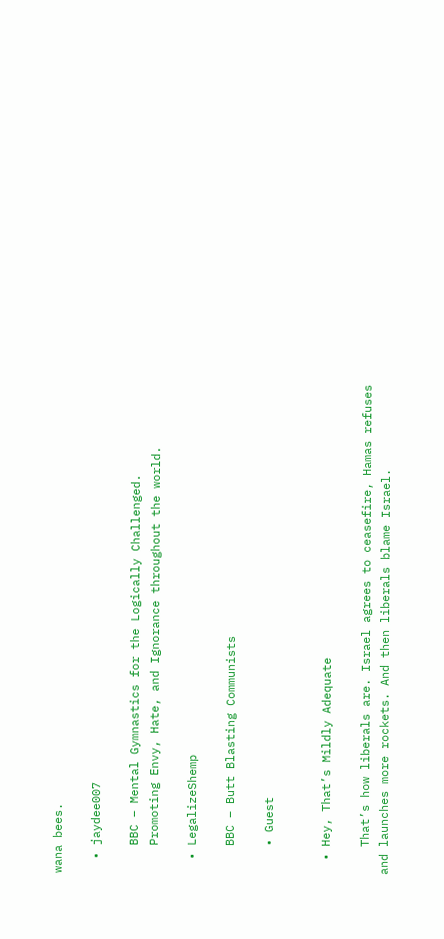wana bees.

  • jaydee007

    BBC – Mental Gymnastics for the Logically Challenged.
    Promoting Envy, Hate, and Ignorance throughout the world.

  • LegalizeShemp

    BBC – Butt Blasting Communists

    • Guest


  • Hey, That’s Mildly Adequate

    That’s how liberals are. Israel agrees to ceasefire, Hamas refuses and launches more rockets. And then liberals blame Israel.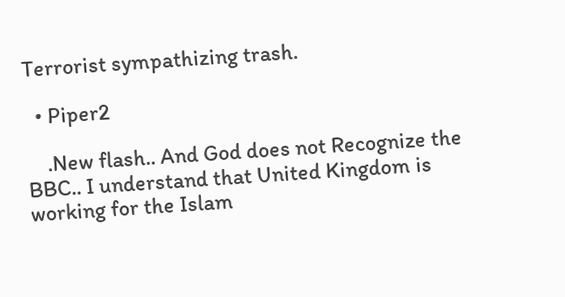Terrorist sympathizing trash.

  • Piper2

    .New flash.. And God does not Recognize the BBC.. I understand that United Kingdom is working for the Islam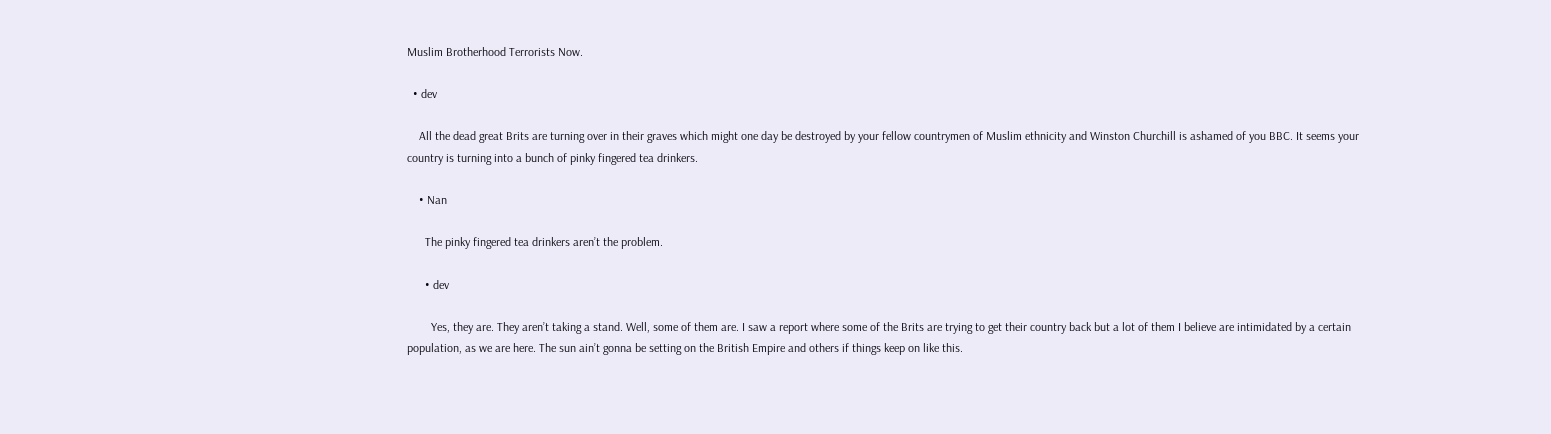Muslim Brotherhood Terrorists Now.

  • dev

    All the dead great Brits are turning over in their graves which might one day be destroyed by your fellow countrymen of Muslim ethnicity and Winston Churchill is ashamed of you BBC. It seems your country is turning into a bunch of pinky fingered tea drinkers.

    • Nan

      The pinky fingered tea drinkers aren’t the problem.

      • dev

        Yes, they are. They aren’t taking a stand. Well, some of them are. I saw a report where some of the Brits are trying to get their country back but a lot of them I believe are intimidated by a certain population, as we are here. The sun ain’t gonna be setting on the British Empire and others if things keep on like this.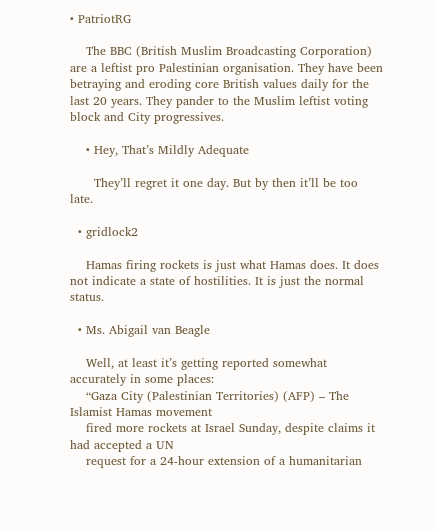• PatriotRG

    The BBC (British Muslim Broadcasting Corporation) are a leftist pro Palestinian organisation. They have been betraying and eroding core British values daily for the last 20 years. They pander to the Muslim leftist voting block and City progressives.

    • Hey, That’s Mildly Adequate

      They’ll regret it one day. But by then it’ll be too late.

  • gridlock2

    Hamas firing rockets is just what Hamas does. It does not indicate a state of hostilities. It is just the normal status.

  • Ms. Abigail van Beagle

    Well, at least it’s getting reported somewhat accurately in some places:
    “Gaza City (Palestinian Territories) (AFP) – The Islamist Hamas movement
    fired more rockets at Israel Sunday, despite claims it had accepted a UN
    request for a 24-hour extension of a humanitarian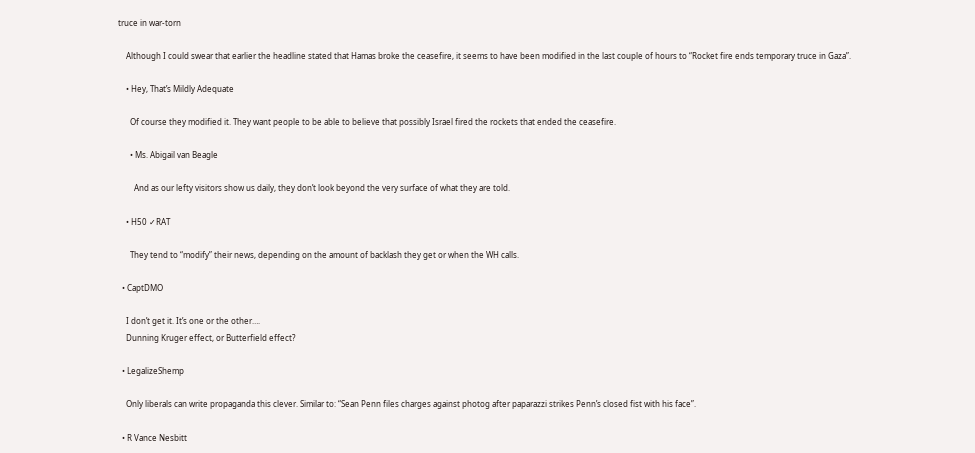truce in war-torn

    Although I could swear that earlier the headline stated that Hamas broke the ceasefire, it seems to have been modified in the last couple of hours to “Rocket fire ends temporary truce in Gaza”.

    • Hey, That’s Mildly Adequate

      Of course they modified it. They want people to be able to believe that possibly Israel fired the rockets that ended the ceasefire.

      • Ms. Abigail van Beagle

        And as our lefty visitors show us daily, they don’t look beyond the very surface of what they are told.

    • H50 ✓RAT

      They tend to “modify” their news, depending on the amount of backlash they get or when the WH calls.

  • CaptDMO

    I don’t get it. It’s one or the other….
    Dunning Kruger effect, or Butterfield effect?

  • LegalizeShemp

    Only liberals can write propaganda this clever. Similar to: “Sean Penn files charges against photog after paparazzi strikes Penn’s closed fist with his face”.

  • R Vance Nesbitt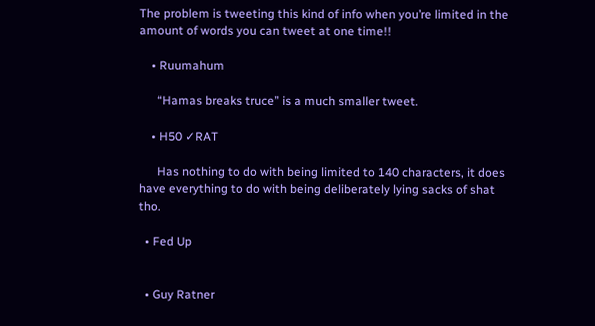The problem is tweeting this kind of info when you’re limited in the amount of words you can tweet at one time!!

    • Ruumahum

      “Hamas breaks truce” is a much smaller tweet.

    • H50 ✓RAT

      Has nothing to do with being limited to 140 characters, it does have everything to do with being deliberately lying sacks of shat tho.

  • Fed Up


  • Guy Ratner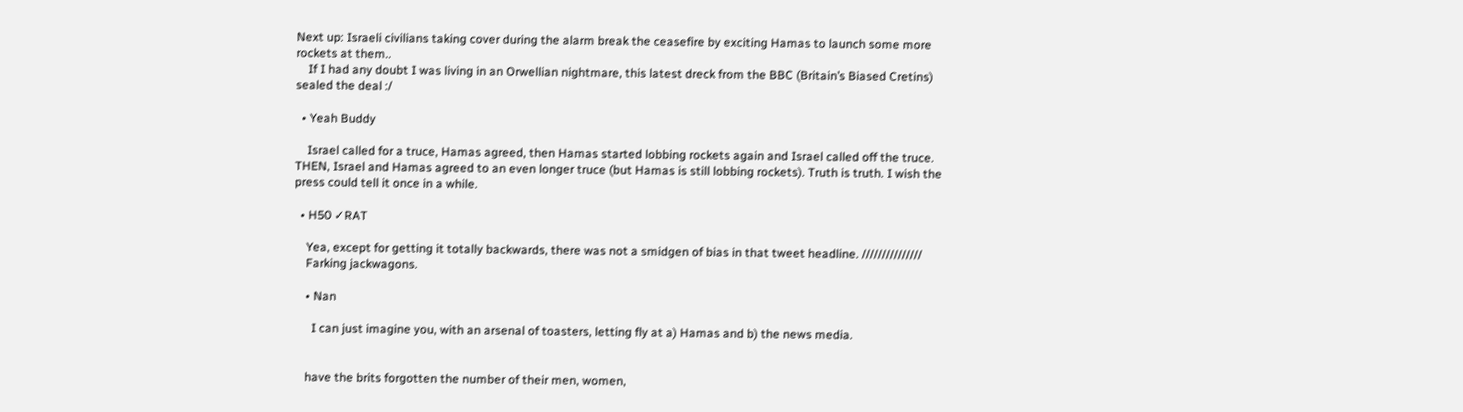Next up: Israeli civilians taking cover during the alarm break the ceasefire by exciting Hamas to launch some more rockets at them..
    If I had any doubt I was living in an Orwellian nightmare, this latest dreck from the BBC (Britain’s Biased Cretins) sealed the deal :/

  • Yeah Buddy

    Israel called for a truce, Hamas agreed, then Hamas started lobbing rockets again and Israel called off the truce. THEN, Israel and Hamas agreed to an even longer truce (but Hamas is still lobbing rockets). Truth is truth. I wish the press could tell it once in a while.

  • H50 ✓RAT

    Yea, except for getting it totally backwards, there was not a smidgen of bias in that tweet headline. ///////////////
    Farking jackwagons.

    • Nan

      I can just imagine you, with an arsenal of toasters, letting fly at a) Hamas and b) the news media.


    have the brits forgotten the number of their men, women,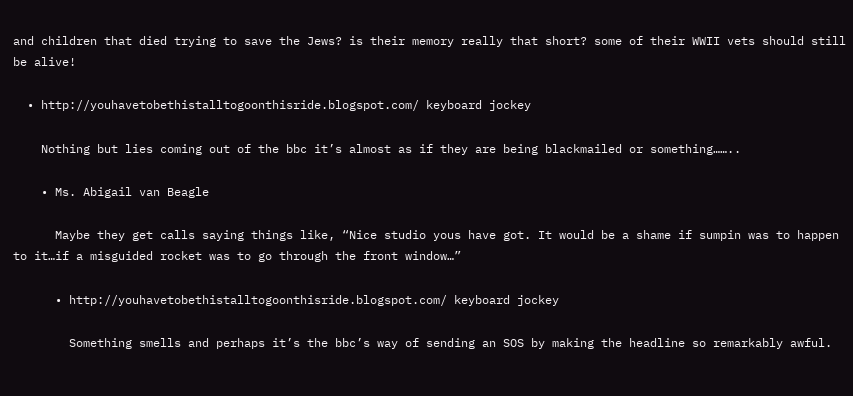and children that died trying to save the Jews? is their memory really that short? some of their WWII vets should still be alive!

  • http://youhavetobethistalltogoonthisride.blogspot.com/ keyboard jockey

    Nothing but lies coming out of the bbc it’s almost as if they are being blackmailed or something……..

    • Ms. Abigail van Beagle

      Maybe they get calls saying things like, “Nice studio yous have got. It would be a shame if sumpin was to happen to it…if a misguided rocket was to go through the front window…”

      • http://youhavetobethistalltogoonthisride.blogspot.com/ keyboard jockey

        Something smells and perhaps it’s the bbc’s way of sending an SOS by making the headline so remarkably awful.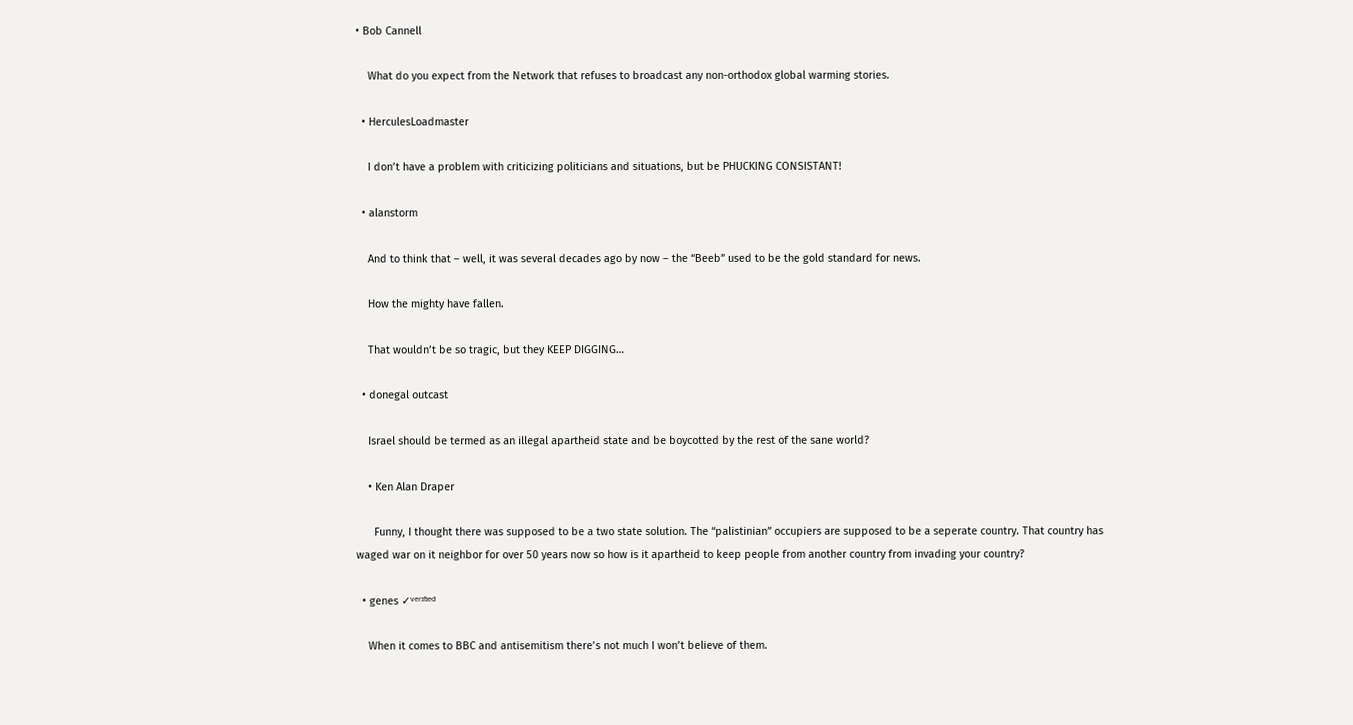• Bob Cannell

    What do you expect from the Network that refuses to broadcast any non-orthodox global warming stories.

  • HerculesLoadmaster

    I don’t have a problem with criticizing politicians and situations, but be PHUCKING CONSISTANT!

  • alanstorm

    And to think that – well, it was several decades ago by now – the “Beeb” used to be the gold standard for news.

    How the mighty have fallen.

    That wouldn’t be so tragic, but they KEEP DIGGING…

  • donegal outcast

    Israel should be termed as an illegal apartheid state and be boycotted by the rest of the sane world?

    • Ken Alan Draper

      Funny, I thought there was supposed to be a two state solution. The “palistinian” occupiers are supposed to be a seperate country. That country has waged war on it neighbor for over 50 years now so how is it apartheid to keep people from another country from invading your country?

  • genes ✓ᵛᵉʳᶦᶠᶦᵉᵈ

    When it comes to BBC and antisemitism there’s not much I won’t believe of them.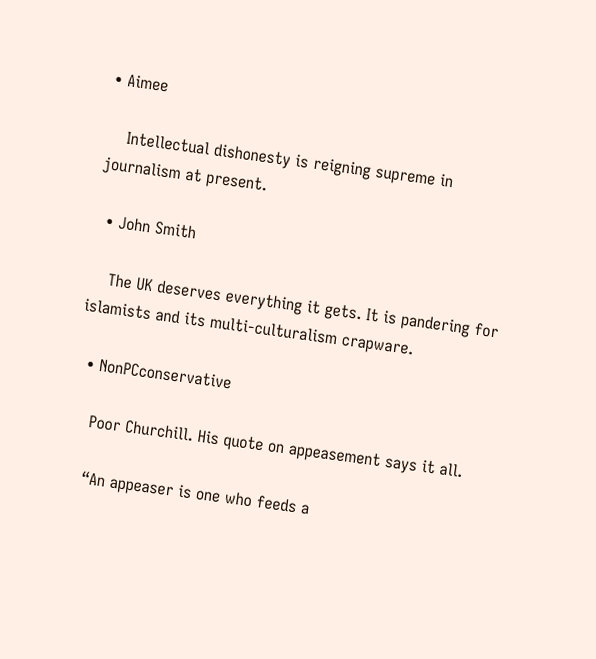• Aimee

    Intellectual dishonesty is reigning supreme in journalism at present.

  • John Smith

    The UK deserves everything it gets. It is pandering for islamists and its multi-culturalism crapware.

  • NonPCconservative

    Poor Churchill. His quote on appeasement says it all.

    “An appeaser is one who feeds a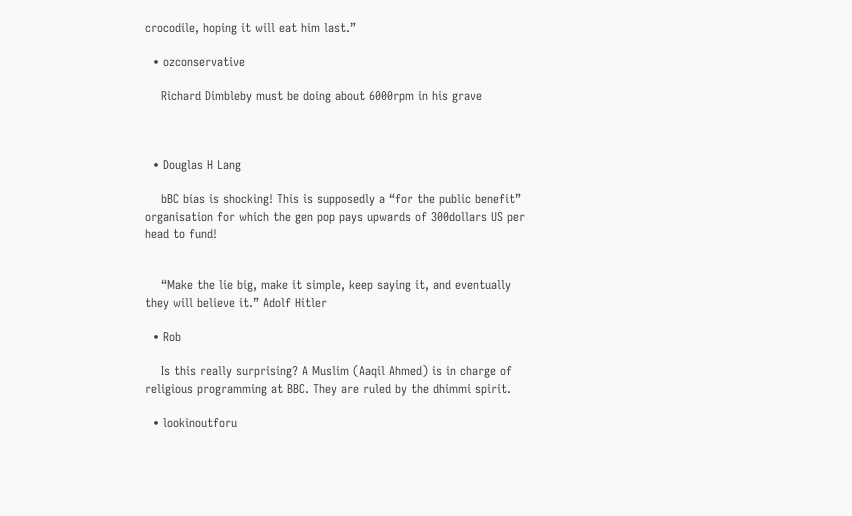crocodile, hoping it will eat him last.”

  • ozconservative

    Richard Dimbleby must be doing about 6000rpm in his grave



  • Douglas H Lang

    bBC bias is shocking! This is supposedly a “for the public benefit” organisation for which the gen pop pays upwards of 300dollars US per head to fund!


    “Make the lie big, make it simple, keep saying it, and eventually they will believe it.” Adolf Hitler

  • Rob

    Is this really surprising? A Muslim (Aaqil Ahmed) is in charge of religious programming at BBC. They are ruled by the dhimmi spirit.

  • lookinoutforu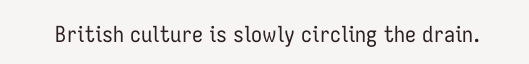British culture is slowly circling the drain.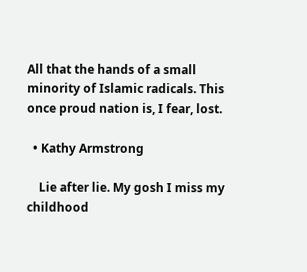All that the hands of a small minority of Islamic radicals. This once proud nation is, I fear, lost.

  • Kathy Armstrong

    Lie after lie. My gosh I miss my childhood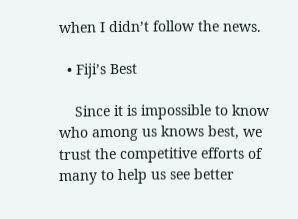when I didn’t follow the news.

  • Fiji’s Best

    Since it is impossible to know who among us knows best, we trust the competitive efforts of many to help us see better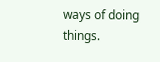ways of doing things.